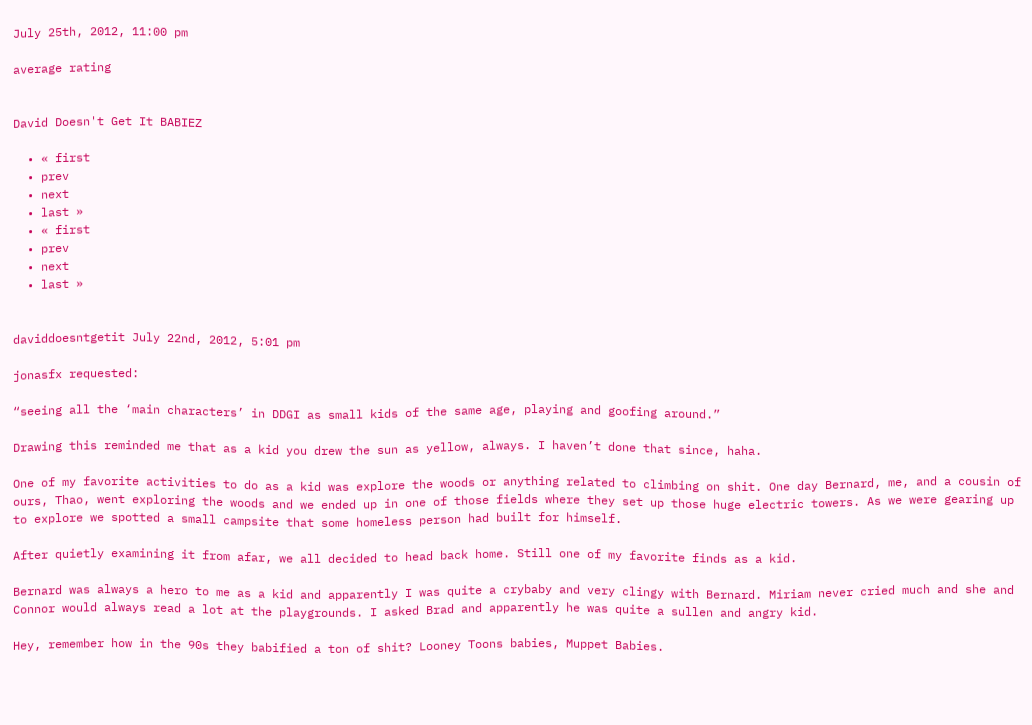July 25th, 2012, 11:00 pm

average rating


David Doesn't Get It BABIEZ

  • « first
  • prev
  • next
  • last »
  • « first
  • prev
  • next
  • last »


daviddoesntgetit July 22nd, 2012, 5:01 pm

jonasfx requested:

“seeing all the ‘main characters’ in DDGI as small kids of the same age, playing and goofing around.”

Drawing this reminded me that as a kid you drew the sun as yellow, always. I haven’t done that since, haha.

One of my favorite activities to do as a kid was explore the woods or anything related to climbing on shit. One day Bernard, me, and a cousin of ours, Thao, went exploring the woods and we ended up in one of those fields where they set up those huge electric towers. As we were gearing up to explore we spotted a small campsite that some homeless person had built for himself.

After quietly examining it from afar, we all decided to head back home. Still one of my favorite finds as a kid.

Bernard was always a hero to me as a kid and apparently I was quite a crybaby and very clingy with Bernard. Miriam never cried much and she and Connor would always read a lot at the playgrounds. I asked Brad and apparently he was quite a sullen and angry kid.

Hey, remember how in the 90s they babified a ton of shit? Looney Toons babies, Muppet Babies.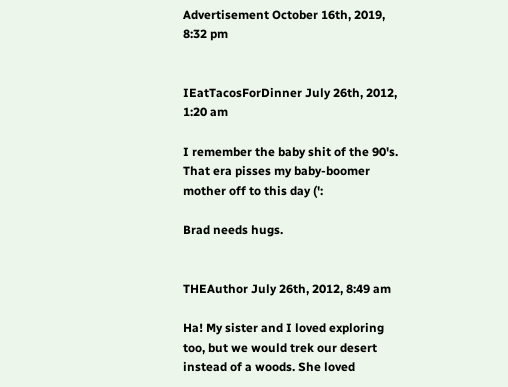Advertisement October 16th, 2019, 8:32 pm


IEatTacosForDinner July 26th, 2012, 1:20 am

I remember the baby shit of the 90's. That era pisses my baby-boomer mother off to this day (':

Brad needs hugs.


THEAuthor July 26th, 2012, 8:49 am

Ha! My sister and I loved exploring too, but we would trek our desert instead of a woods. She loved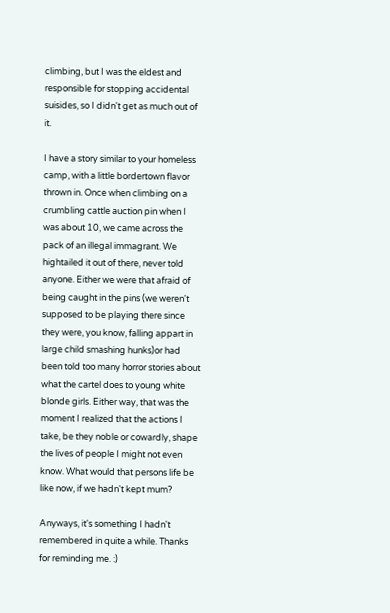climbing, but I was the eldest and responsible for stopping accidental suisides, so I didn't get as much out of it.

I have a story similar to your homeless camp, with a little bordertown flavor thrown in. Once when climbing on a crumbling cattle auction pin when I was about 10, we came across the pack of an illegal immagrant. We hightailed it out of there, never told anyone. Either we were that afraid of being caught in the pins (we weren't supposed to be playing there since they were, you know, falling appart in large child smashing hunks)or had been told too many horror stories about what the cartel does to young white blonde girls. Either way, that was the moment I realized that the actions I take, be they noble or cowardly, shape the lives of people I might not even know. What would that persons life be like now, if we hadn't kept mum?

Anyways, it's something I hadn't remembered in quite a while. Thanks for reminding me. :)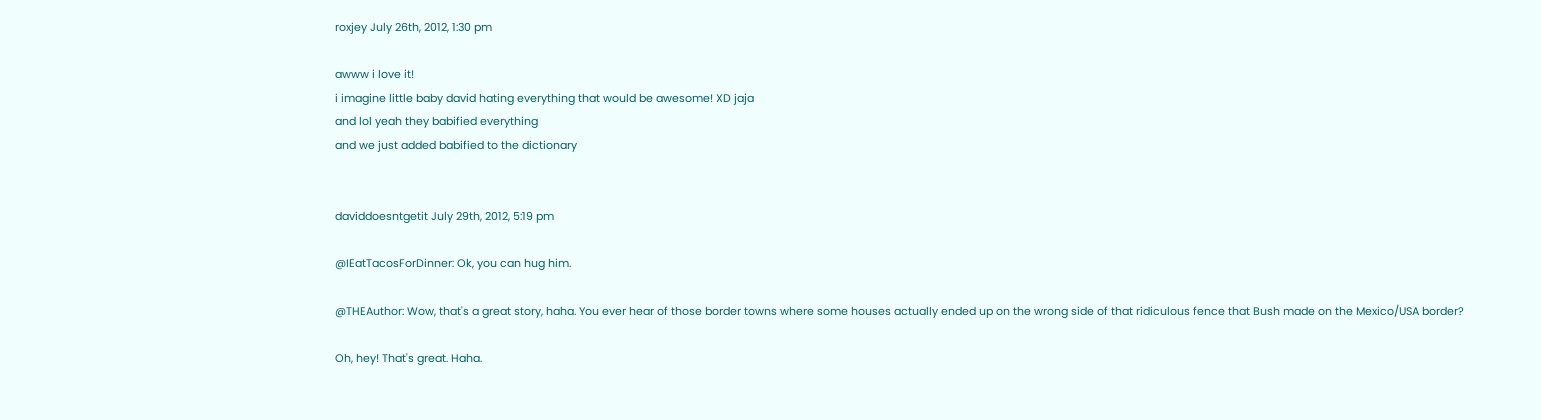roxjey July 26th, 2012, 1:30 pm

awww i love it!
i imagine little baby david hating everything that would be awesome! XD jaja
and lol yeah they babified everything
and we just added babified to the dictionary


daviddoesntgetit July 29th, 2012, 5:19 pm

@IEatTacosForDinner: Ok, you can hug him.

@THEAuthor: Wow, that's a great story, haha. You ever hear of those border towns where some houses actually ended up on the wrong side of that ridiculous fence that Bush made on the Mexico/USA border?

Oh, hey! That's great. Haha.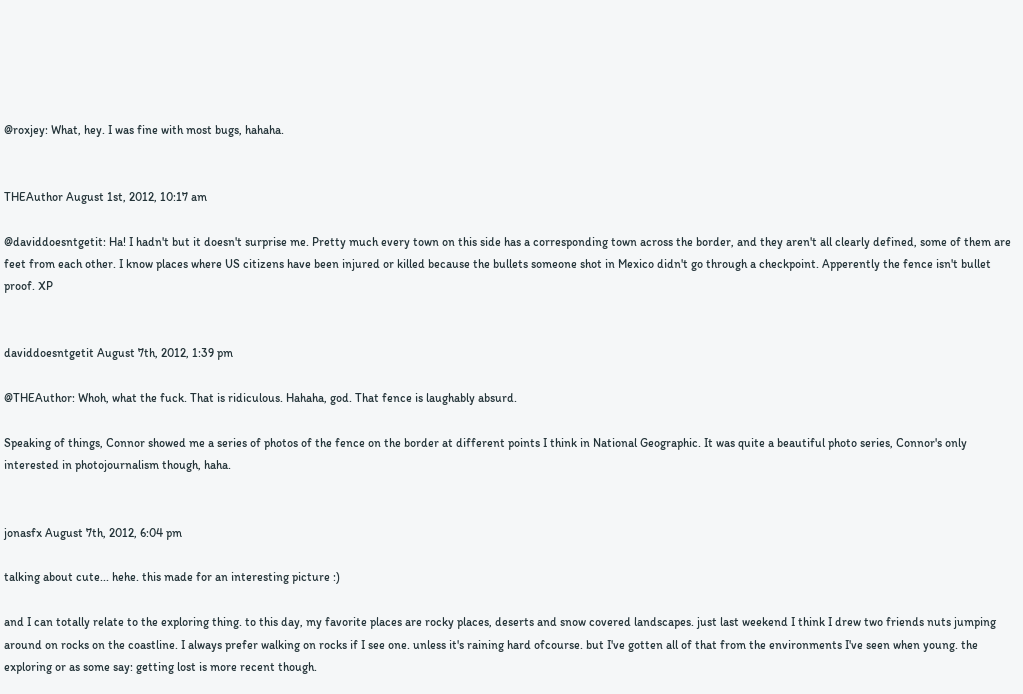@roxjey: What, hey. I was fine with most bugs, hahaha.


THEAuthor August 1st, 2012, 10:17 am

@daviddoesntgetit: Ha! I hadn't but it doesn't surprise me. Pretty much every town on this side has a corresponding town across the border, and they aren't all clearly defined, some of them are feet from each other. I know places where US citizens have been injured or killed because the bullets someone shot in Mexico didn't go through a checkpoint. Apperently the fence isn't bullet proof. XP


daviddoesntgetit August 7th, 2012, 1:39 pm

@THEAuthor: Whoh, what the fuck. That is ridiculous. Hahaha, god. That fence is laughably absurd.

Speaking of things, Connor showed me a series of photos of the fence on the border at different points I think in National Geographic. It was quite a beautiful photo series, Connor's only interested in photojournalism though, haha.


jonasfx August 7th, 2012, 6:04 pm

talking about cute... hehe. this made for an interesting picture :)

and I can totally relate to the exploring thing. to this day, my favorite places are rocky places, deserts and snow covered landscapes. just last weekend I think I drew two friends nuts jumping around on rocks on the coastline. I always prefer walking on rocks if I see one. unless it's raining hard ofcourse. but I've gotten all of that from the environments I've seen when young. the exploring or as some say: getting lost is more recent though.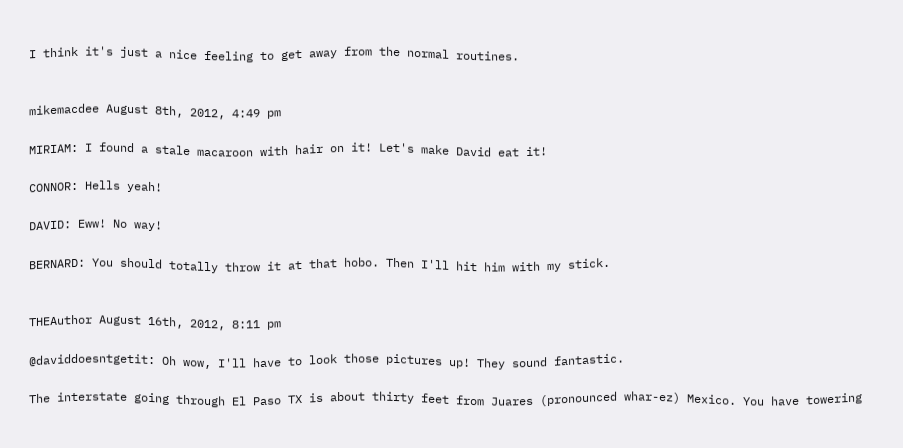I think it's just a nice feeling to get away from the normal routines.


mikemacdee August 8th, 2012, 4:49 pm

MIRIAM: I found a stale macaroon with hair on it! Let's make David eat it!

CONNOR: Hells yeah!

DAVID: Eww! No way!

BERNARD: You should totally throw it at that hobo. Then I'll hit him with my stick.


THEAuthor August 16th, 2012, 8:11 pm

@daviddoesntgetit: Oh wow, I'll have to look those pictures up! They sound fantastic.

The interstate going through El Paso TX is about thirty feet from Juares (pronounced whar-ez) Mexico. You have towering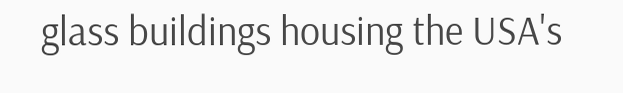glass buildings housing the USA's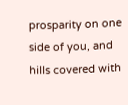prosparity on one side of you, and hills covered with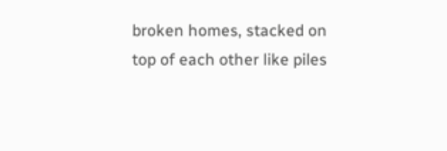broken homes, stacked on top of each other like piles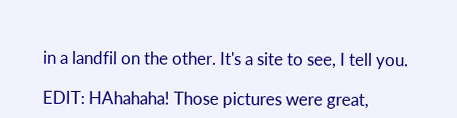in a landfil on the other. It's a site to see, I tell you.

EDIT: HAhahaha! Those pictures were great,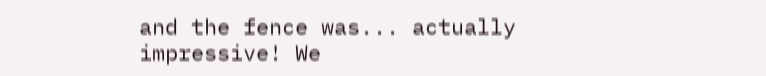and the fence was... actually impressive! We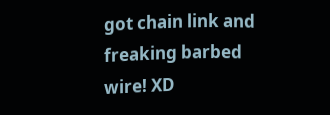got chain link and freaking barbed wire! XD